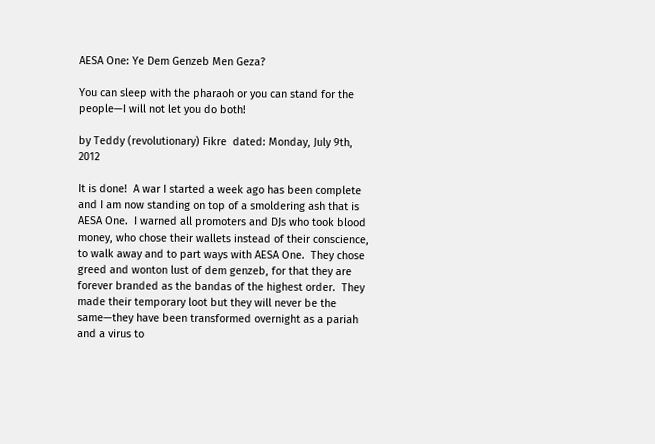AESA One: Ye Dem Genzeb Men Geza?

You can sleep with the pharaoh or you can stand for the people—I will not let you do both!

by Teddy (revolutionary) Fikre  dated: Monday, July 9th, 2012

It is done!  A war I started a week ago has been complete and I am now standing on top of a smoldering ash that is AESA One.  I warned all promoters and DJs who took blood money, who chose their wallets instead of their conscience, to walk away and to part ways with AESA One.  They chose greed and wonton lust of dem genzeb, for that they are forever branded as the bandas of the highest order.  They made their temporary loot but they will never be the same—they have been transformed overnight as a pariah and a virus to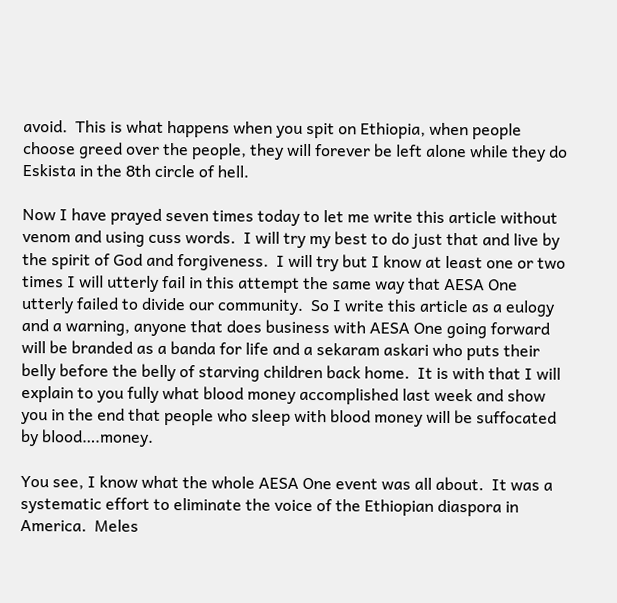avoid.  This is what happens when you spit on Ethiopia, when people choose greed over the people, they will forever be left alone while they do Eskista in the 8th circle of hell.

Now I have prayed seven times today to let me write this article without venom and using cuss words.  I will try my best to do just that and live by the spirit of God and forgiveness.  I will try but I know at least one or two times I will utterly fail in this attempt the same way that AESA One utterly failed to divide our community.  So I write this article as a eulogy and a warning, anyone that does business with AESA One going forward will be branded as a banda for life and a sekaram askari who puts their belly before the belly of starving children back home.  It is with that I will explain to you fully what blood money accomplished last week and show you in the end that people who sleep with blood money will be suffocated by blood….money.

You see, I know what the whole AESA One event was all about.  It was a systematic effort to eliminate the voice of the Ethiopian diaspora in America.  Meles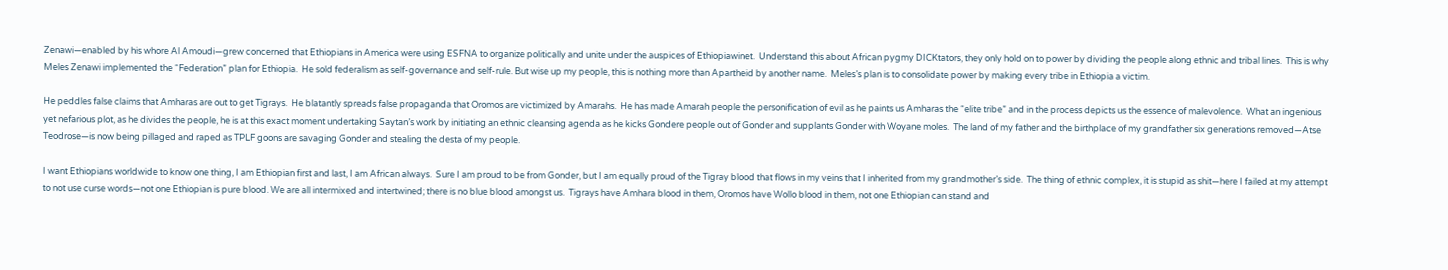Zenawi—enabled by his whore Al Amoudi—grew concerned that Ethiopians in America were using ESFNA to organize politically and unite under the auspices of Ethiopiawinet.  Understand this about African pygmy DICKtators, they only hold on to power by dividing the people along ethnic and tribal lines.  This is why Meles Zenawi implemented the “Federation” plan for Ethiopia.  He sold federalism as self-governance and self-rule. But wise up my people, this is nothing more than Apartheid by another name.  Meles’s plan is to consolidate power by making every tribe in Ethiopia a victim.

He peddles false claims that Amharas are out to get Tigrays.  He blatantly spreads false propaganda that Oromos are victimized by Amarahs.  He has made Amarah people the personification of evil as he paints us Amharas the “elite tribe” and in the process depicts us the essence of malevolence.  What an ingenious yet nefarious plot, as he divides the people, he is at this exact moment undertaking Saytan’s work by initiating an ethnic cleansing agenda as he kicks Gondere people out of Gonder and supplants Gonder with Woyane moles.  The land of my father and the birthplace of my grandfather six generations removed—Atse Teodrose—is now being pillaged and raped as TPLF goons are savaging Gonder and stealing the desta of my people.

I want Ethiopians worldwide to know one thing, I am Ethiopian first and last, I am African always.  Sure I am proud to be from Gonder, but I am equally proud of the Tigray blood that flows in my veins that I inherited from my grandmother’s side.  The thing of ethnic complex, it is stupid as shit—here I failed at my attempt to not use curse words—not one Ethiopian is pure blood. We are all intermixed and intertwined; there is no blue blood amongst us.  Tigrays have Amhara blood in them, Oromos have Wollo blood in them, not one Ethiopian can stand and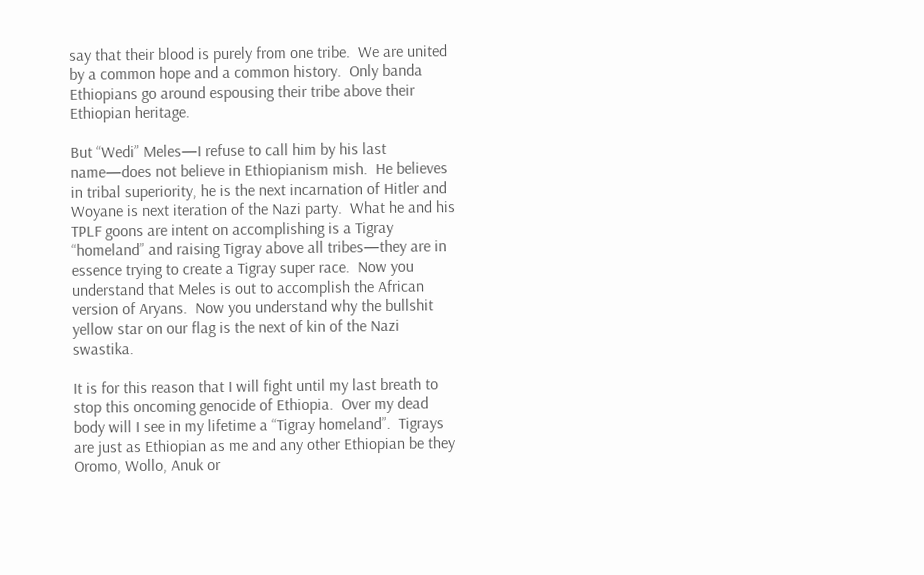say that their blood is purely from one tribe.  We are united by a common hope and a common history.  Only banda Ethiopians go around espousing their tribe above their Ethiopian heritage.

But “Wedi” Meles—I refuse to call him by his last name—does not believe in Ethiopianism mish.  He believes in tribal superiority, he is the next incarnation of Hitler and Woyane is next iteration of the Nazi party.  What he and his TPLF goons are intent on accomplishing is a Tigray “homeland” and raising Tigray above all tribes—they are in essence trying to create a Tigray super race.  Now you understand that Meles is out to accomplish the African version of Aryans.  Now you understand why the bullshit yellow star on our flag is the next of kin of the Nazi swastika.

It is for this reason that I will fight until my last breath to stop this oncoming genocide of Ethiopia.  Over my dead body will I see in my lifetime a “Tigray homeland”.  Tigrays are just as Ethiopian as me and any other Ethiopian be they Oromo, Wollo, Anuk or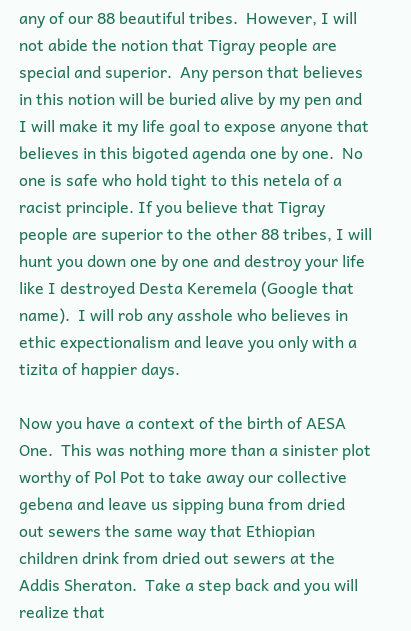any of our 88 beautiful tribes.  However, I will not abide the notion that Tigray people are special and superior.  Any person that believes in this notion will be buried alive by my pen and I will make it my life goal to expose anyone that believes in this bigoted agenda one by one.  No one is safe who hold tight to this netela of a racist principle. If you believe that Tigray people are superior to the other 88 tribes, I will hunt you down one by one and destroy your life like I destroyed Desta Keremela (Google that name).  I will rob any asshole who believes in ethic expectionalism and leave you only with a tizita of happier days.

Now you have a context of the birth of AESA One.  This was nothing more than a sinister plot worthy of Pol Pot to take away our collective gebena and leave us sipping buna from dried out sewers the same way that Ethiopian children drink from dried out sewers at the Addis Sheraton.  Take a step back and you will realize that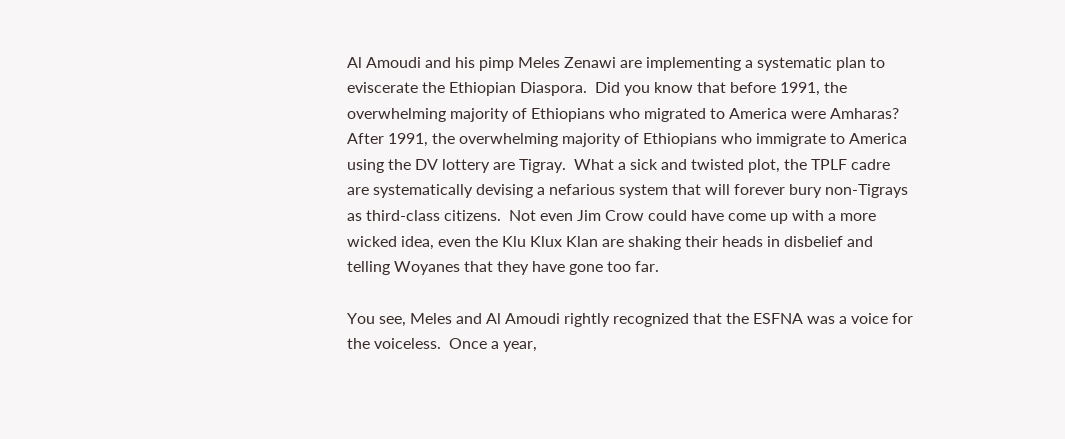Al Amoudi and his pimp Meles Zenawi are implementing a systematic plan to eviscerate the Ethiopian Diaspora.  Did you know that before 1991, the overwhelming majority of Ethiopians who migrated to America were Amharas?  After 1991, the overwhelming majority of Ethiopians who immigrate to America using the DV lottery are Tigray.  What a sick and twisted plot, the TPLF cadre are systematically devising a nefarious system that will forever bury non-Tigrays as third-class citizens.  Not even Jim Crow could have come up with a more wicked idea, even the Klu Klux Klan are shaking their heads in disbelief and telling Woyanes that they have gone too far.

You see, Meles and Al Amoudi rightly recognized that the ESFNA was a voice for the voiceless.  Once a year,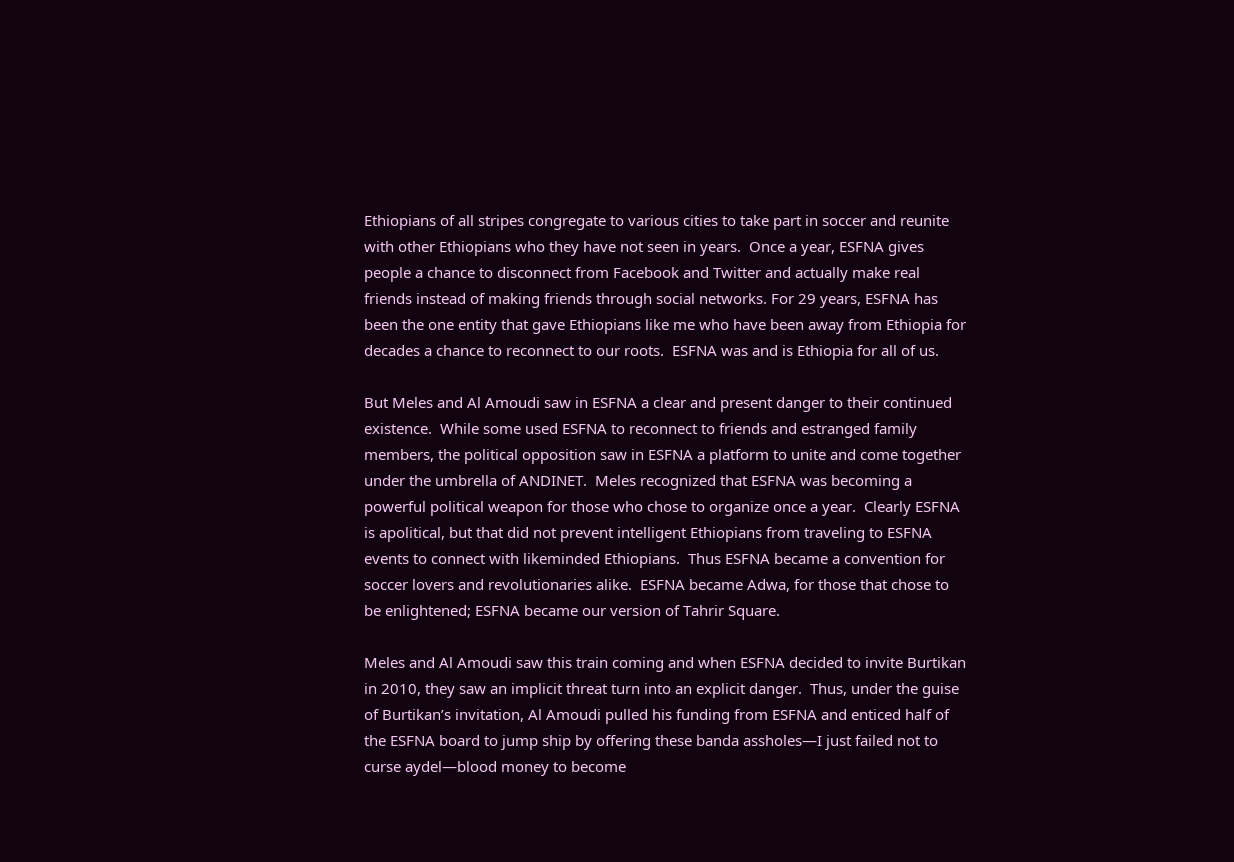Ethiopians of all stripes congregate to various cities to take part in soccer and reunite with other Ethiopians who they have not seen in years.  Once a year, ESFNA gives people a chance to disconnect from Facebook and Twitter and actually make real friends instead of making friends through social networks. For 29 years, ESFNA has been the one entity that gave Ethiopians like me who have been away from Ethiopia for decades a chance to reconnect to our roots.  ESFNA was and is Ethiopia for all of us.

But Meles and Al Amoudi saw in ESFNA a clear and present danger to their continued existence.  While some used ESFNA to reconnect to friends and estranged family members, the political opposition saw in ESFNA a platform to unite and come together under the umbrella of ANDINET.  Meles recognized that ESFNA was becoming a powerful political weapon for those who chose to organize once a year.  Clearly ESFNA is apolitical, but that did not prevent intelligent Ethiopians from traveling to ESFNA events to connect with likeminded Ethiopians.  Thus ESFNA became a convention for soccer lovers and revolutionaries alike.  ESFNA became Adwa, for those that chose to be enlightened; ESFNA became our version of Tahrir Square.

Meles and Al Amoudi saw this train coming and when ESFNA decided to invite Burtikan in 2010, they saw an implicit threat turn into an explicit danger.  Thus, under the guise of Burtikan’s invitation, Al Amoudi pulled his funding from ESFNA and enticed half of the ESFNA board to jump ship by offering these banda assholes—I just failed not to curse aydel—blood money to become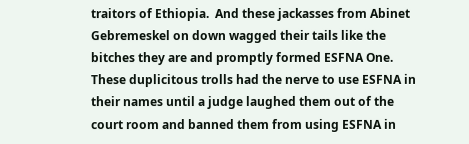traitors of Ethiopia.  And these jackasses from Abinet Gebremeskel on down wagged their tails like the bitches they are and promptly formed ESFNA One.  These duplicitous trolls had the nerve to use ESFNA in their names until a judge laughed them out of the court room and banned them from using ESFNA in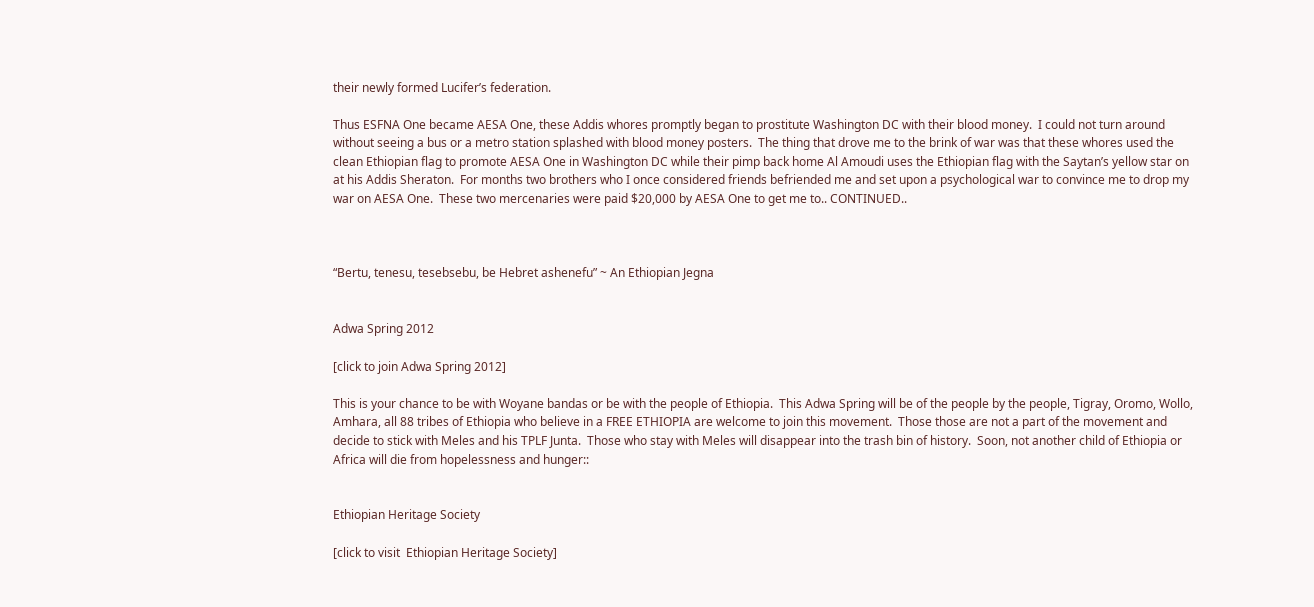their newly formed Lucifer’s federation.

Thus ESFNA One became AESA One, these Addis whores promptly began to prostitute Washington DC with their blood money.  I could not turn around without seeing a bus or a metro station splashed with blood money posters.  The thing that drove me to the brink of war was that these whores used the clean Ethiopian flag to promote AESA One in Washington DC while their pimp back home Al Amoudi uses the Ethiopian flag with the Saytan’s yellow star on at his Addis Sheraton.  For months two brothers who I once considered friends befriended me and set upon a psychological war to convince me to drop my war on AESA One.  These two mercenaries were paid $20,000 by AESA One to get me to.. CONTINUED..



“Bertu, tenesu, tesebsebu, be Hebret ashenefu” ~ An Ethiopian Jegna


Adwa Spring 2012

[click to join Adwa Spring 2012]

This is your chance to be with Woyane bandas or be with the people of Ethiopia.  This Adwa Spring will be of the people by the people, Tigray, Oromo, Wollo, Amhara, all 88 tribes of Ethiopia who believe in a FREE ETHIOPIA are welcome to join this movement.  Those those are not a part of the movement and decide to stick with Meles and his TPLF Junta.  Those who stay with Meles will disappear into the trash bin of history.  Soon, not another child of Ethiopia or Africa will die from hopelessness and hunger::


Ethiopian Heritage Society

[click to visit  Ethiopian Heritage Society]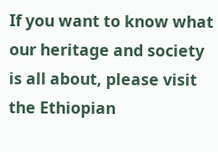If you want to know what our heritage and society is all about, please visit the Ethiopian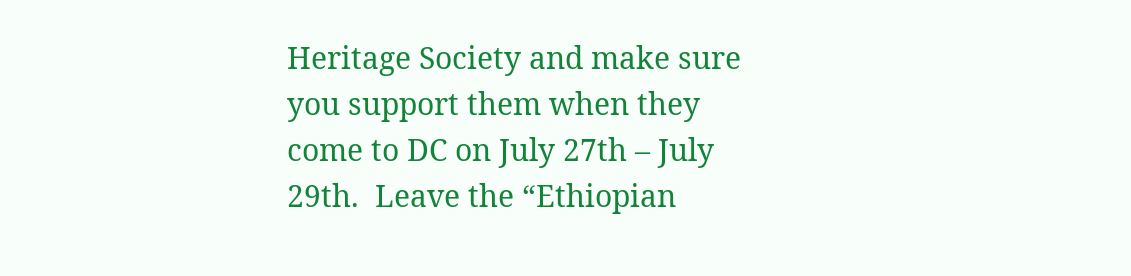Heritage Society and make sure you support them when they come to DC on July 27th – July 29th.  Leave the “Ethiopian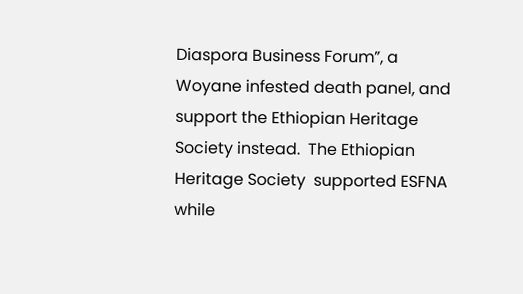Diaspora Business Forum”, a Woyane infested death panel, and support the Ethiopian Heritage Society instead.  The Ethiopian Heritage Society  supported ESFNA while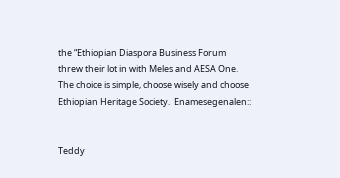the “Ethiopian Diaspora Business Forum threw their lot in with Meles and AESA One.  The choice is simple, choose wisely and choose Ethiopian Heritage Society.  Enamesegenalen::


Teddy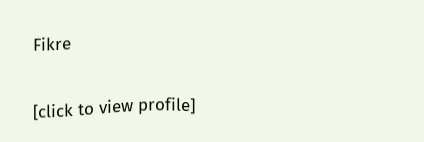Fikre

[click to view profile]